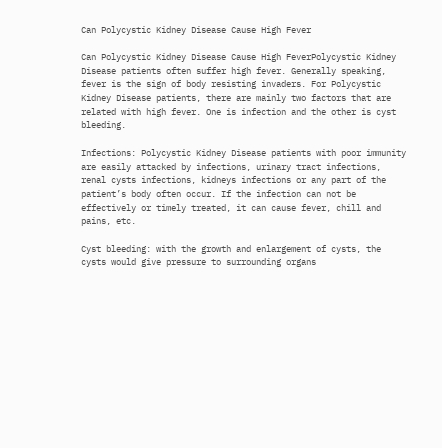Can Polycystic Kidney Disease Cause High Fever

Can Polycystic Kidney Disease Cause High FeverPolycystic Kidney Disease patients often suffer high fever. Generally speaking, fever is the sign of body resisting invaders. For Polycystic Kidney Disease patients, there are mainly two factors that are related with high fever. One is infection and the other is cyst bleeding.

Infections: Polycystic Kidney Disease patients with poor immunity are easily attacked by infections, urinary tract infections, renal cysts infections, kidneys infections or any part of the patient’s body often occur. If the infection can not be effectively or timely treated, it can cause fever, chill and pains, etc.

Cyst bleeding: with the growth and enlargement of cysts, the cysts would give pressure to surrounding organs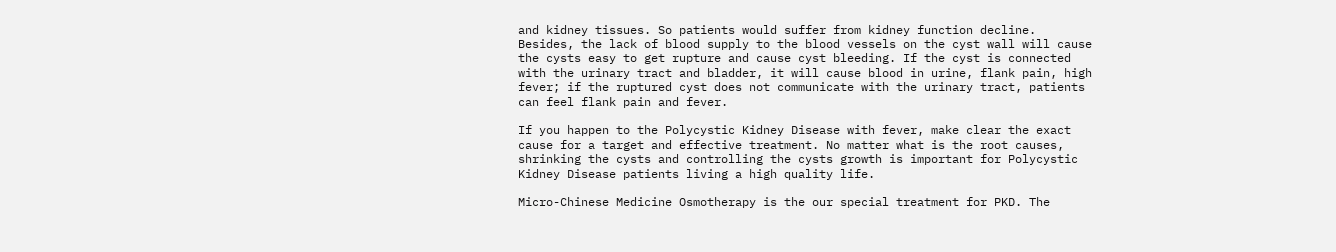and kidney tissues. So patients would suffer from kidney function decline. Besides, the lack of blood supply to the blood vessels on the cyst wall will cause the cysts easy to get rupture and cause cyst bleeding. If the cyst is connected with the urinary tract and bladder, it will cause blood in urine, flank pain, high fever; if the ruptured cyst does not communicate with the urinary tract, patients can feel flank pain and fever.

If you happen to the Polycystic Kidney Disease with fever, make clear the exact cause for a target and effective treatment. No matter what is the root causes, shrinking the cysts and controlling the cysts growth is important for Polycystic Kidney Disease patients living a high quality life.

Micro-Chinese Medicine Osmotherapy is the our special treatment for PKD. The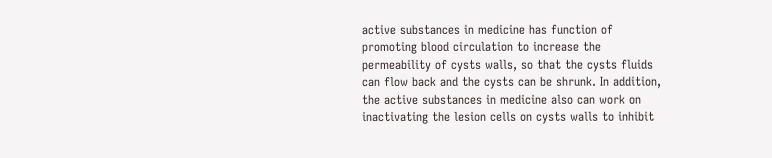active substances in medicine has function of promoting blood circulation to increase the permeability of cysts walls, so that the cysts fluids can flow back and the cysts can be shrunk. In addition, the active substances in medicine also can work on inactivating the lesion cells on cysts walls to inhibit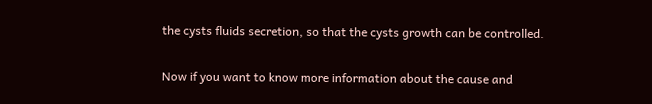the cysts fluids secretion, so that the cysts growth can be controlled.

Now if you want to know more information about the cause and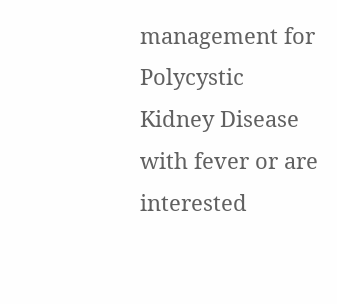management for Polycystic Kidney Disease with fever or are interested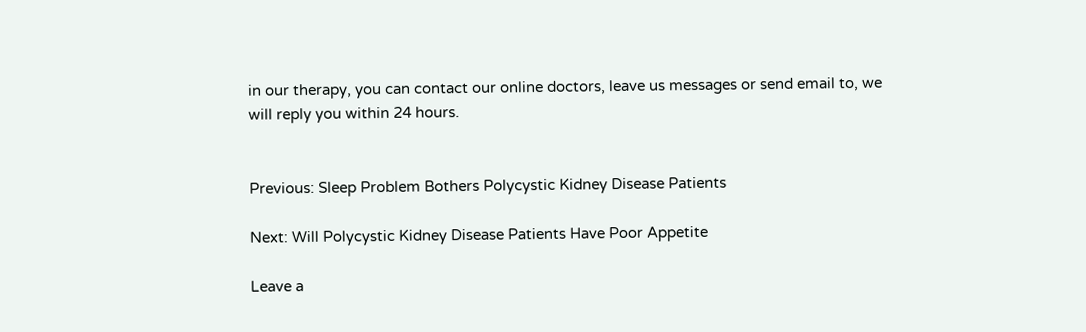in our therapy, you can contact our online doctors, leave us messages or send email to, we will reply you within 24 hours.


Previous: Sleep Problem Bothers Polycystic Kidney Disease Patients

Next: Will Polycystic Kidney Disease Patients Have Poor Appetite

Leave a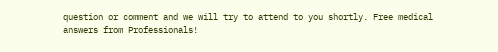question or comment and we will try to attend to you shortly. Free medical answers from Professionals!